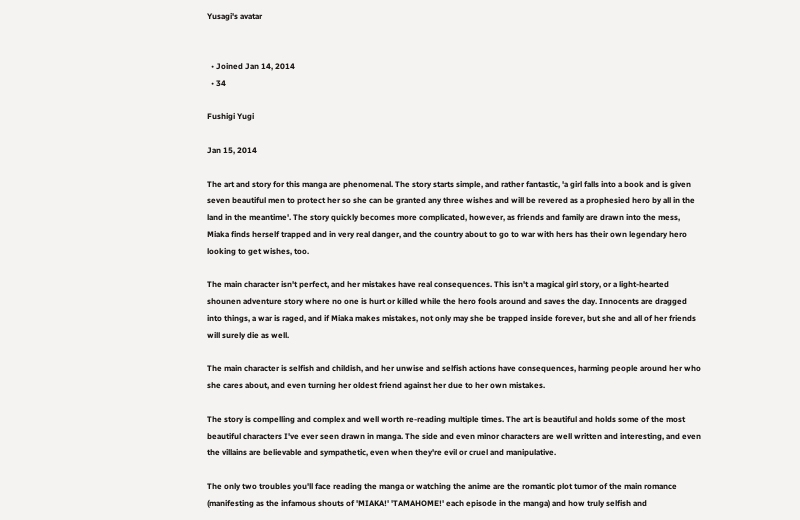Yusagi's avatar


  • Joined Jan 14, 2014
  • 34

Fushigi Yugi

Jan 15, 2014

The art and story for this manga are phenomenal. The story starts simple, and rather fantastic, 'a girl falls into a book and is given seven beautiful men to protect her so she can be granted any three wishes and will be revered as a prophesied hero by all in the land in the meantime'. The story quickly becomes more complicated, however, as friends and family are drawn into the mess, Miaka finds herself trapped and in very real danger, and the country about to go to war with hers has their own legendary hero looking to get wishes, too.

The main character isn't perfect, and her mistakes have real consequences. This isn't a magical girl story, or a light-hearted shounen adventure story where no one is hurt or killed while the hero fools around and saves the day. Innocents are dragged into things, a war is raged, and if Miaka makes mistakes, not only may she be trapped inside forever, but she and all of her friends will surely die as well.

The main character is selfish and childish, and her unwise and selfish actions have consequences, harming people around her who she cares about, and even turning her oldest friend against her due to her own mistakes.

The story is compelling and complex and well worth re-reading multiple times. The art is beautiful and holds some of the most beautiful characters I've ever seen drawn in manga. The side and even minor characters are well written and interesting, and even the villains are believable and sympathetic, even when they're evil or cruel and manipulative.

The only two troubles you'll face reading the manga or watching the anime are the romantic plot tumor of the main romance (manifesting as the infamous shouts of 'MIAKA!' 'TAMAHOME!' each episode in the manga) and how truly selfish and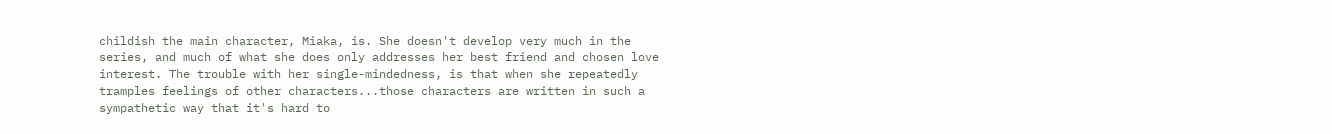childish the main character, Miaka, is. She doesn't develop very much in the series, and much of what she does only addresses her best friend and chosen love interest. The trouble with her single-mindedness, is that when she repeatedly tramples feelings of other characters...those characters are written in such a sympathetic way that it's hard to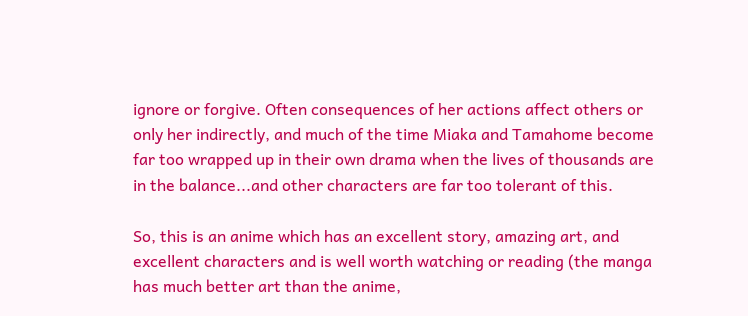ignore or forgive. Often consequences of her actions affect others or only her indirectly, and much of the time Miaka and Tamahome become far too wrapped up in their own drama when the lives of thousands are in the balance...and other characters are far too tolerant of this.

So, this is an anime which has an excellent story, amazing art, and excellent characters and is well worth watching or reading (the manga has much better art than the anime,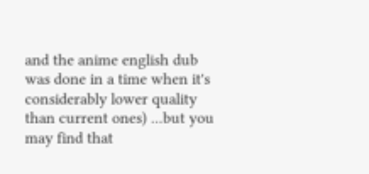and the anime english dub was done in a time when it's considerably lower quality than current ones) ...but you may find that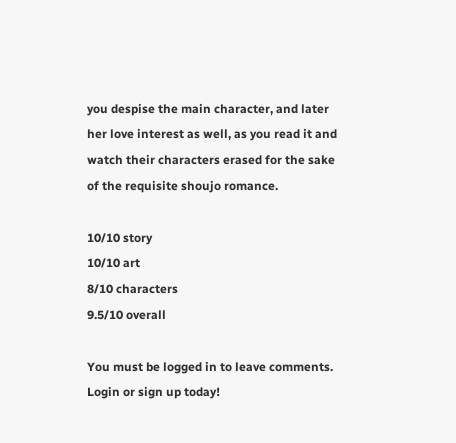you despise the main character, and later her love interest as well, as you read it and watch their characters erased for the sake of the requisite shoujo romance.

10/10 story
10/10 art
8/10 characters
9.5/10 overall

You must be logged in to leave comments. Login or sign up today!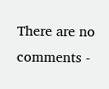There are no comments -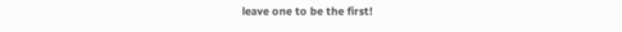leave one to be the first!